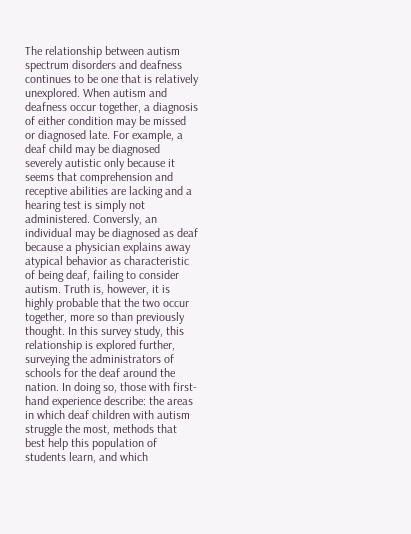The relationship between autism spectrum disorders and deafness continues to be one that is relatively unexplored. When autism and deafness occur together, a diagnosis of either condition may be missed or diagnosed late. For example, a deaf child may be diagnosed severely autistic only because it seems that comprehension and receptive abilities are lacking and a hearing test is simply not administered. Conversly, an individual may be diagnosed as deaf because a physician explains away atypical behavior as characteristic of being deaf, failing to consider autism. Truth is, however, it is highly probable that the two occur together, more so than previously thought. In this survey study, this relationship is explored further, surveying the administrators of schools for the deaf around the nation. In doing so, those with first-hand experience describe: the areas in which deaf children with autism struggle the most, methods that best help this population of students learn, and which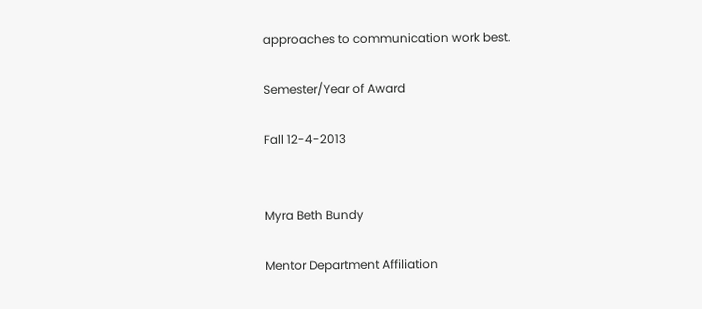approaches to communication work best.

Semester/Year of Award

Fall 12-4-2013


Myra Beth Bundy

Mentor Department Affiliation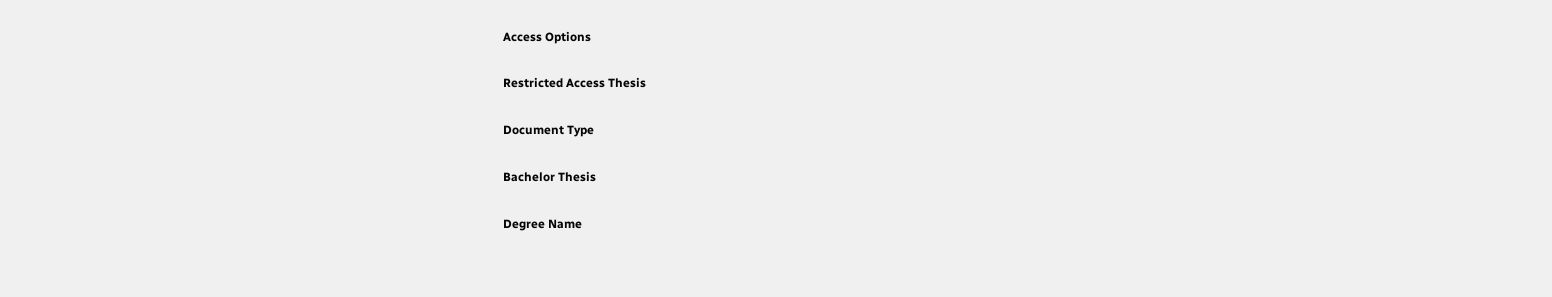Access Options

Restricted Access Thesis

Document Type

Bachelor Thesis

Degree Name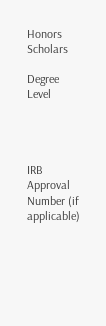Honors Scholars

Degree Level




IRB Approval Number (if applicable)